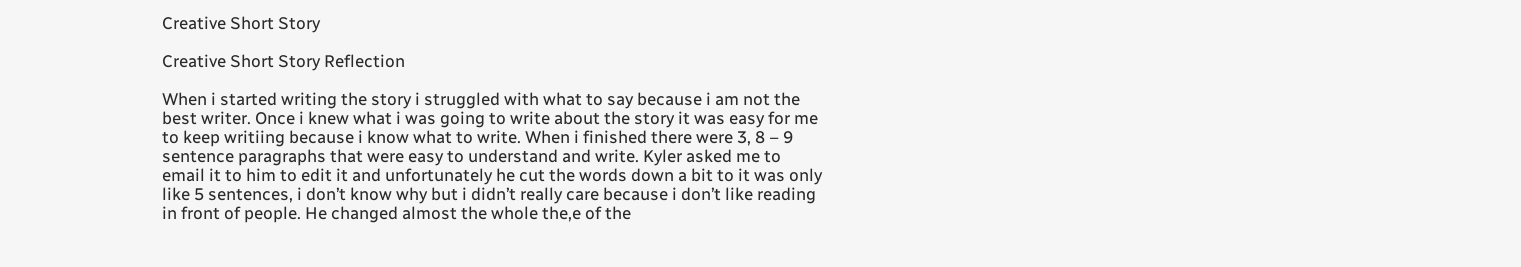Creative Short Story

Creative Short Story Reflection

When i started writing the story i struggled with what to say because i am not the best writer. Once i knew what i was going to write about the story it was easy for me to keep writiing because i know what to write. When i finished there were 3, 8 – 9 sentence paragraphs that were easy to understand and write. Kyler asked me to email it to him to edit it and unfortunately he cut the words down a bit to it was only like 5 sentences, i don’t know why but i didn’t really care because i don’t like reading in front of people. He changed almost the whole the,e of the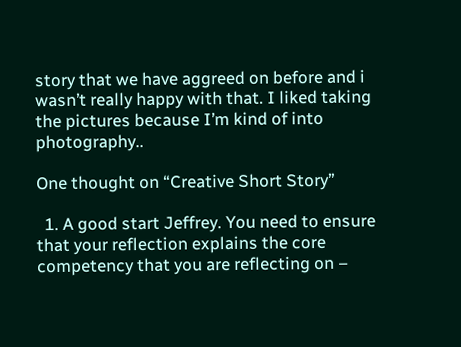story that we have aggreed on before and i wasn’t really happy with that. I liked taking the pictures because I’m kind of into photography..

One thought on “Creative Short Story”

  1. A good start Jeffrey. You need to ensure that your reflection explains the core competency that you are reflecting on –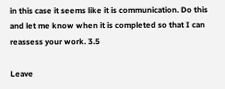in this case it seems like it is communication. Do this and let me know when it is completed so that I can reassess your work. 3.5

Leave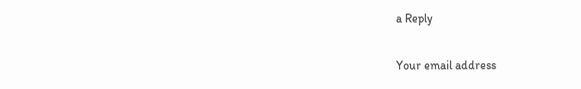a Reply

Your email address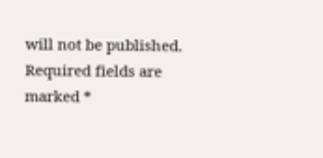will not be published. Required fields are marked *